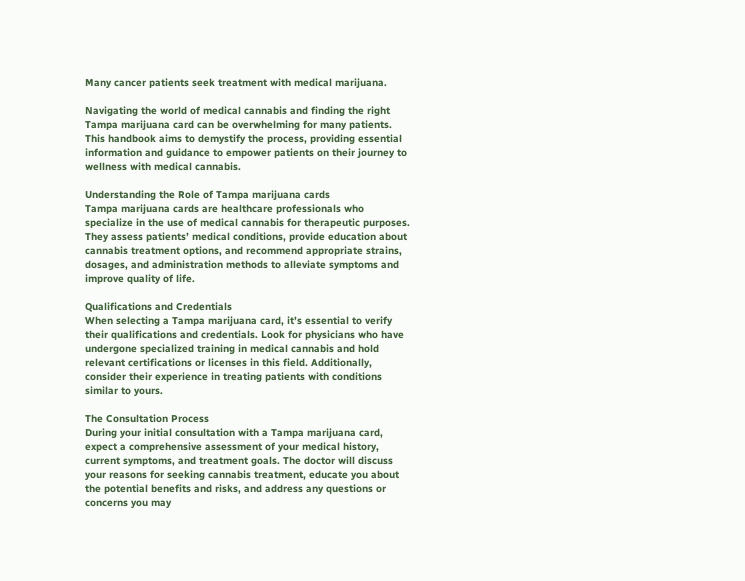Many cancer patients seek treatment with medical marijuana.

Navigating the world of medical cannabis and finding the right Tampa marijuana card can be overwhelming for many patients. This handbook aims to demystify the process, providing essential information and guidance to empower patients on their journey to wellness with medical cannabis.

Understanding the Role of Tampa marijuana cards
Tampa marijuana cards are healthcare professionals who specialize in the use of medical cannabis for therapeutic purposes. They assess patients’ medical conditions, provide education about cannabis treatment options, and recommend appropriate strains, dosages, and administration methods to alleviate symptoms and improve quality of life.

Qualifications and Credentials
When selecting a Tampa marijuana card, it’s essential to verify their qualifications and credentials. Look for physicians who have undergone specialized training in medical cannabis and hold relevant certifications or licenses in this field. Additionally, consider their experience in treating patients with conditions similar to yours.

The Consultation Process
During your initial consultation with a Tampa marijuana card, expect a comprehensive assessment of your medical history, current symptoms, and treatment goals. The doctor will discuss your reasons for seeking cannabis treatment, educate you about the potential benefits and risks, and address any questions or concerns you may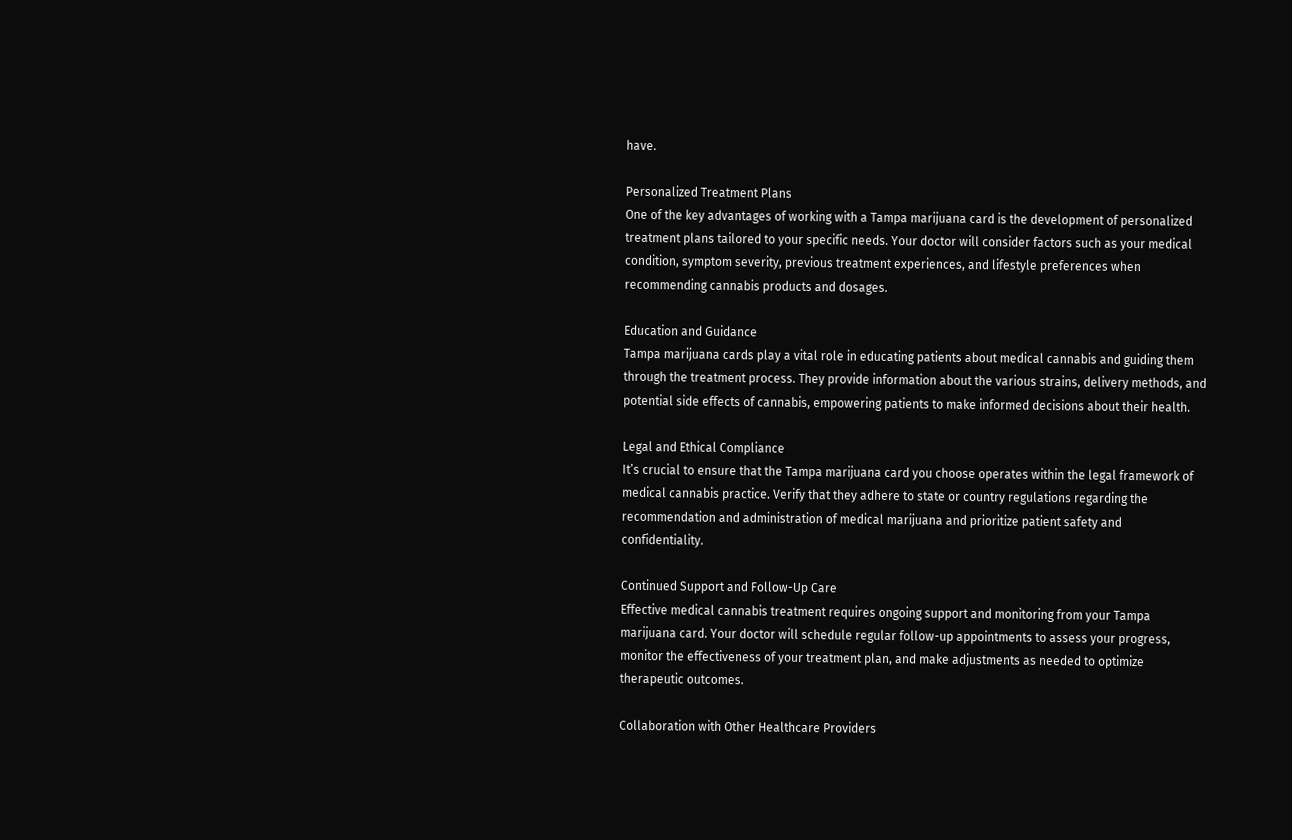have.

Personalized Treatment Plans
One of the key advantages of working with a Tampa marijuana card is the development of personalized treatment plans tailored to your specific needs. Your doctor will consider factors such as your medical condition, symptom severity, previous treatment experiences, and lifestyle preferences when recommending cannabis products and dosages.

Education and Guidance
Tampa marijuana cards play a vital role in educating patients about medical cannabis and guiding them through the treatment process. They provide information about the various strains, delivery methods, and potential side effects of cannabis, empowering patients to make informed decisions about their health.

Legal and Ethical Compliance
It’s crucial to ensure that the Tampa marijuana card you choose operates within the legal framework of medical cannabis practice. Verify that they adhere to state or country regulations regarding the recommendation and administration of medical marijuana and prioritize patient safety and confidentiality.

Continued Support and Follow-Up Care
Effective medical cannabis treatment requires ongoing support and monitoring from your Tampa marijuana card. Your doctor will schedule regular follow-up appointments to assess your progress, monitor the effectiveness of your treatment plan, and make adjustments as needed to optimize therapeutic outcomes.

Collaboration with Other Healthcare Providers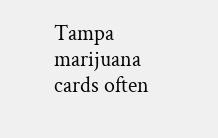Tampa marijuana cards often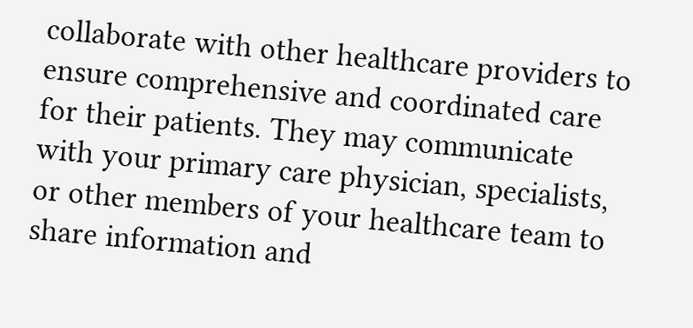collaborate with other healthcare providers to ensure comprehensive and coordinated care for their patients. They may communicate with your primary care physician, specialists, or other members of your healthcare team to share information and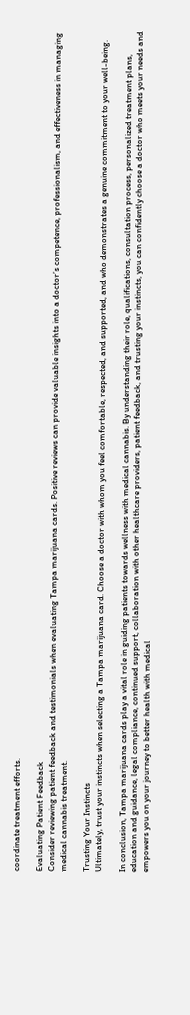coordinate treatment efforts.

Evaluating Patient Feedback
Consider reviewing patient feedback and testimonials when evaluating Tampa marijuana cards. Positive reviews can provide valuable insights into a doctor’s competence, professionalism, and effectiveness in managing medical cannabis treatment.

Trusting Your Instincts
Ultimately, trust your instincts when selecting a Tampa marijuana card. Choose a doctor with whom you feel comfortable, respected, and supported, and who demonstrates a genuine commitment to your well-being.

In conclusion, Tampa marijuana cards play a vital role in guiding patients towards wellness with medical cannabis. By understanding their role, qualifications, consultation process, personalized treatment plans, education and guidance, legal compliance, continued support, collaboration with other healthcare providers, patient feedback, and trusting your instincts, you can confidently choose a doctor who meets your needs and empowers you on your journey to better health with medical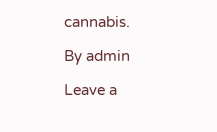cannabis.

By admin

Leave a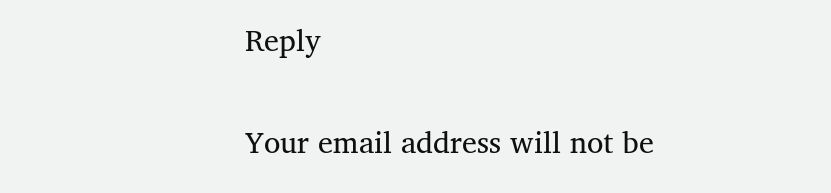Reply

Your email address will not be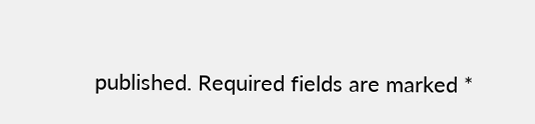published. Required fields are marked *